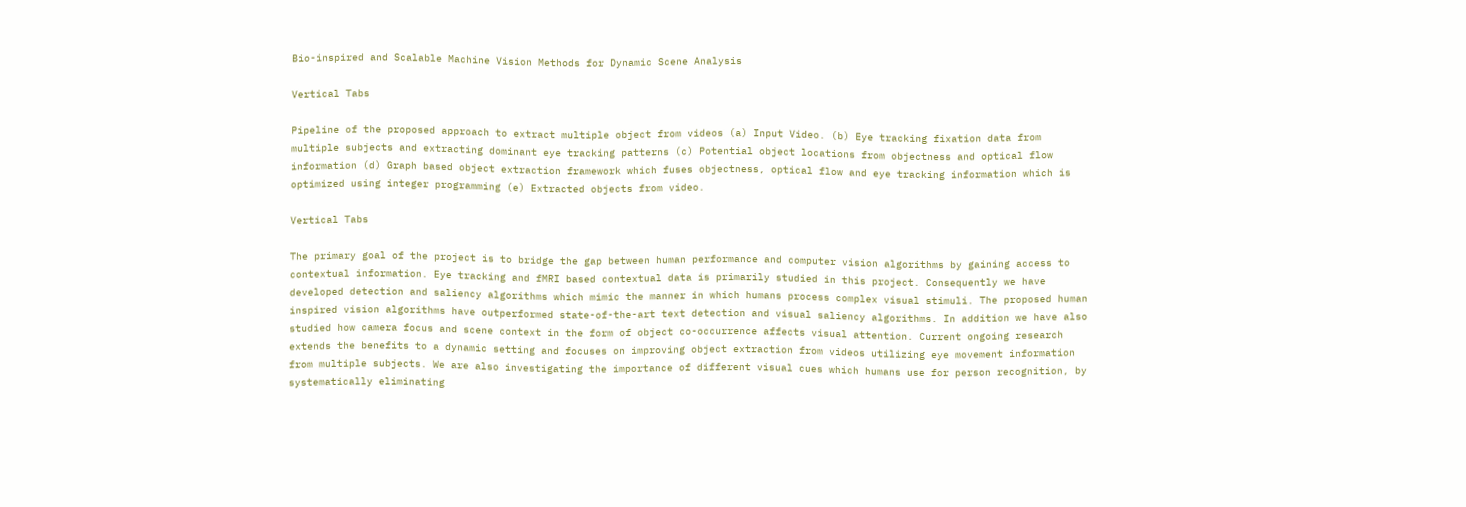Bio-inspired and Scalable Machine Vision Methods for Dynamic Scene Analysis

Vertical Tabs

Pipeline of the proposed approach to extract multiple object from videos (a) Input Video. (b) Eye tracking fixation data from multiple subjects and extracting dominant eye tracking patterns (c) Potential object locations from objectness and optical flow information (d) Graph based object extraction framework which fuses objectness, optical flow and eye tracking information which is optimized using integer programming (e) Extracted objects from video.

Vertical Tabs

The primary goal of the project is to bridge the gap between human performance and computer vision algorithms by gaining access to contextual information. Eye tracking and fMRI based contextual data is primarily studied in this project. Consequently we have developed detection and saliency algorithms which mimic the manner in which humans process complex visual stimuli. The proposed human inspired vision algorithms have outperformed state-of-the-art text detection and visual saliency algorithms. In addition we have also studied how camera focus and scene context in the form of object co-occurrence affects visual attention. Current ongoing research extends the benefits to a dynamic setting and focuses on improving object extraction from videos utilizing eye movement information from multiple subjects. We are also investigating the importance of different visual cues which humans use for person recognition, by systematically eliminating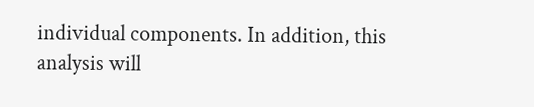individual components. In addition, this analysis will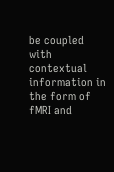be coupled with contextual information in the form of fMRI and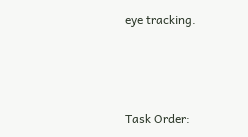eye tracking.



Task Order: